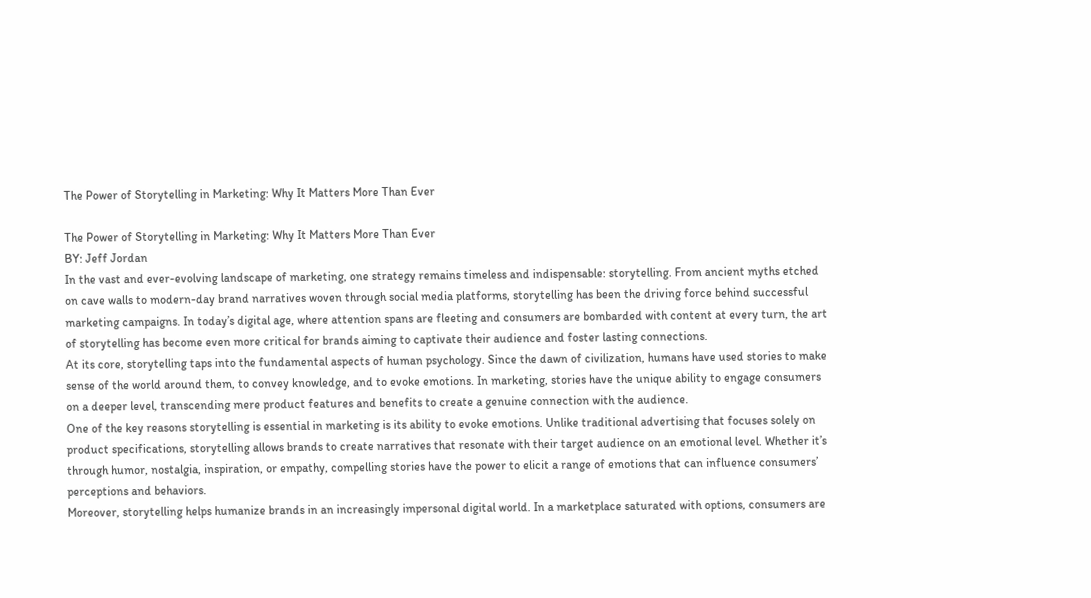The Power of Storytelling in Marketing: Why It Matters More Than Ever

The Power of Storytelling in Marketing: Why It Matters More Than Ever
BY: Jeff Jordan
In the vast and ever-evolving landscape of marketing, one strategy remains timeless and indispensable: storytelling. From ancient myths etched on cave walls to modern-day brand narratives woven through social media platforms, storytelling has been the driving force behind successful marketing campaigns. In today’s digital age, where attention spans are fleeting and consumers are bombarded with content at every turn, the art of storytelling has become even more critical for brands aiming to captivate their audience and foster lasting connections.
At its core, storytelling taps into the fundamental aspects of human psychology. Since the dawn of civilization, humans have used stories to make sense of the world around them, to convey knowledge, and to evoke emotions. In marketing, stories have the unique ability to engage consumers on a deeper level, transcending mere product features and benefits to create a genuine connection with the audience.
One of the key reasons storytelling is essential in marketing is its ability to evoke emotions. Unlike traditional advertising that focuses solely on product specifications, storytelling allows brands to create narratives that resonate with their target audience on an emotional level. Whether it’s through humor, nostalgia, inspiration, or empathy, compelling stories have the power to elicit a range of emotions that can influence consumers’ perceptions and behaviors.
Moreover, storytelling helps humanize brands in an increasingly impersonal digital world. In a marketplace saturated with options, consumers are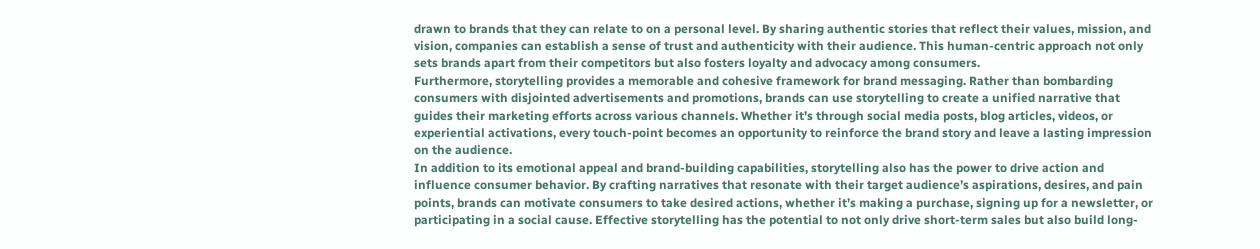drawn to brands that they can relate to on a personal level. By sharing authentic stories that reflect their values, mission, and vision, companies can establish a sense of trust and authenticity with their audience. This human-centric approach not only sets brands apart from their competitors but also fosters loyalty and advocacy among consumers.
Furthermore, storytelling provides a memorable and cohesive framework for brand messaging. Rather than bombarding consumers with disjointed advertisements and promotions, brands can use storytelling to create a unified narrative that guides their marketing efforts across various channels. Whether it’s through social media posts, blog articles, videos, or experiential activations, every touch-point becomes an opportunity to reinforce the brand story and leave a lasting impression on the audience.
In addition to its emotional appeal and brand-building capabilities, storytelling also has the power to drive action and influence consumer behavior. By crafting narratives that resonate with their target audience’s aspirations, desires, and pain points, brands can motivate consumers to take desired actions, whether it’s making a purchase, signing up for a newsletter, or participating in a social cause. Effective storytelling has the potential to not only drive short-term sales but also build long-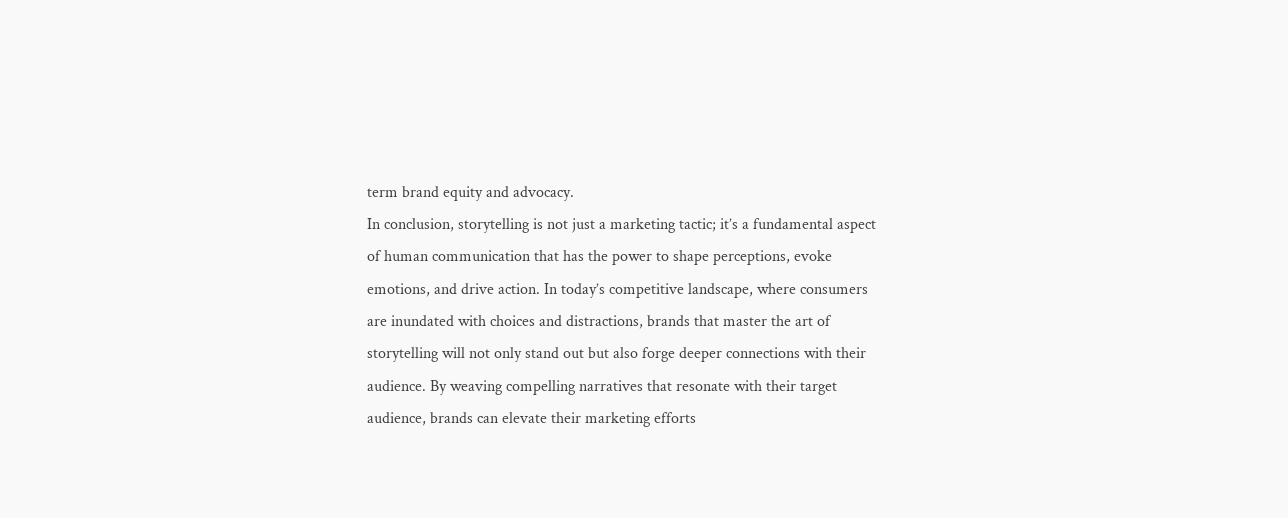term brand equity and advocacy.
In conclusion, storytelling is not just a marketing tactic; it’s a fundamental aspect of human communication that has the power to shape perceptions, evoke emotions, and drive action. In today’s competitive landscape, where consumers are inundated with choices and distractions, brands that master the art of storytelling will not only stand out but also forge deeper connections with their audience. By weaving compelling narratives that resonate with their target audience, brands can elevate their marketing efforts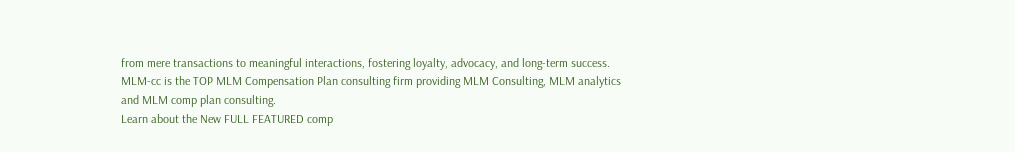from mere transactions to meaningful interactions, fostering loyalty, advocacy, and long-term success.
MLM-cc is the TOP MLM Compensation Plan consulting firm providing MLM Consulting, MLM analytics and MLM comp plan consulting.
Learn about the New FULL FEATURED comp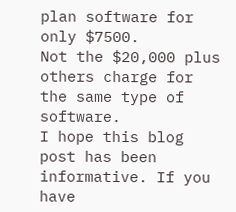plan software for only $7500.
Not the $20,000 plus others charge for the same type of software.
I hope this blog post has been informative. If you have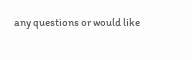any questions or would like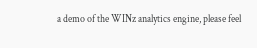a demo of the WINz analytics engine, please feel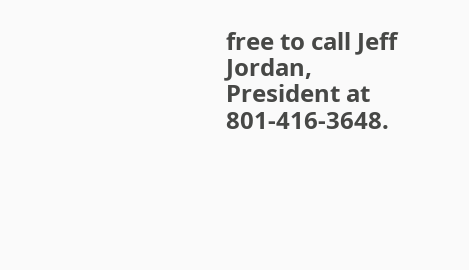free to call Jeff Jordan, President at 801-416-3648.